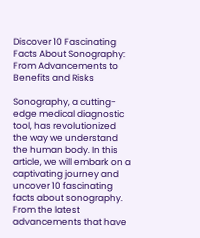Discover 10 Fascinating Facts About Sonography: From Advancements to Benefits and Risks

Sonography, a cutting-edge medical diagnostic tool, has revolutionized the way we understand the human body. In this article, we will embark on a captivating journey and uncover 10 fascinating facts about sonography. From the latest advancements that have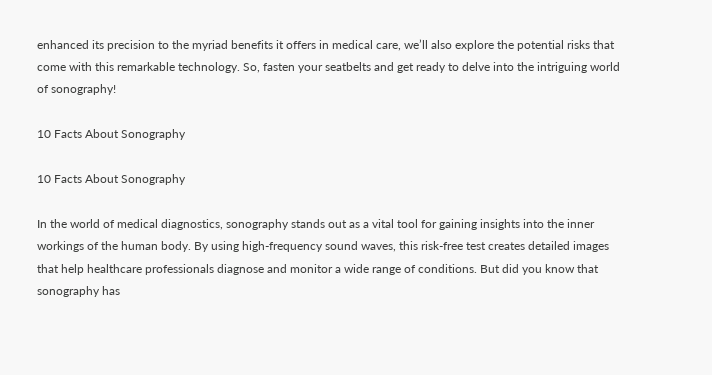enhanced its precision to the myriad benefits it offers in medical care, we’ll also explore the potential risks that come with this remarkable technology. So, fasten your seatbelts and get ready to delve into the intriguing world of sonography!

10 Facts About Sonography

10 Facts About Sonography

In the world of medical diagnostics, sonography stands out as a vital tool for gaining insights into the inner workings of the human body. By using high-frequency sound waves, this risk-free test creates detailed images that help healthcare professionals diagnose and monitor a wide range of conditions. But did you know that sonography has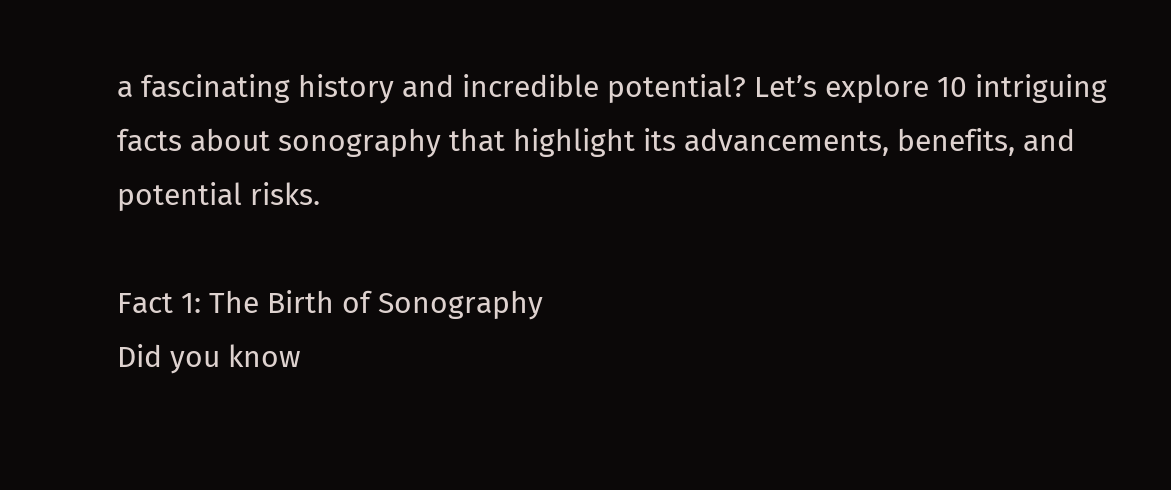a fascinating history and incredible potential? Let’s explore 10 intriguing facts about sonography that highlight its advancements, benefits, and potential risks.

Fact 1: The Birth of Sonography
Did you know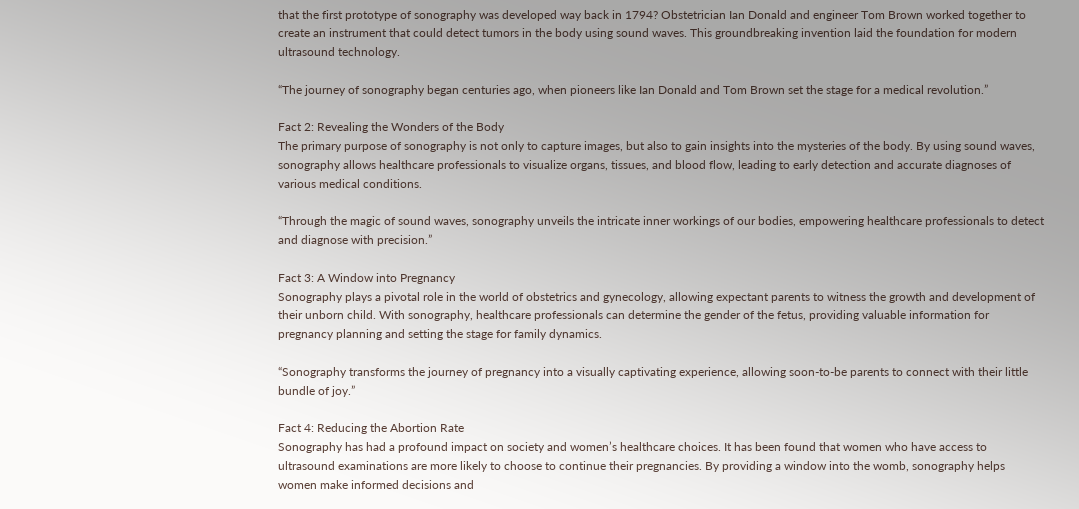that the first prototype of sonography was developed way back in 1794? Obstetrician Ian Donald and engineer Tom Brown worked together to create an instrument that could detect tumors in the body using sound waves. This groundbreaking invention laid the foundation for modern ultrasound technology.

“The journey of sonography began centuries ago, when pioneers like Ian Donald and Tom Brown set the stage for a medical revolution.”

Fact 2: Revealing the Wonders of the Body
The primary purpose of sonography is not only to capture images, but also to gain insights into the mysteries of the body. By using sound waves, sonography allows healthcare professionals to visualize organs, tissues, and blood flow, leading to early detection and accurate diagnoses of various medical conditions.

“Through the magic of sound waves, sonography unveils the intricate inner workings of our bodies, empowering healthcare professionals to detect and diagnose with precision.”

Fact 3: A Window into Pregnancy
Sonography plays a pivotal role in the world of obstetrics and gynecology, allowing expectant parents to witness the growth and development of their unborn child. With sonography, healthcare professionals can determine the gender of the fetus, providing valuable information for pregnancy planning and setting the stage for family dynamics.

“Sonography transforms the journey of pregnancy into a visually captivating experience, allowing soon-to-be parents to connect with their little bundle of joy.”

Fact 4: Reducing the Abortion Rate
Sonography has had a profound impact on society and women’s healthcare choices. It has been found that women who have access to ultrasound examinations are more likely to choose to continue their pregnancies. By providing a window into the womb, sonography helps women make informed decisions and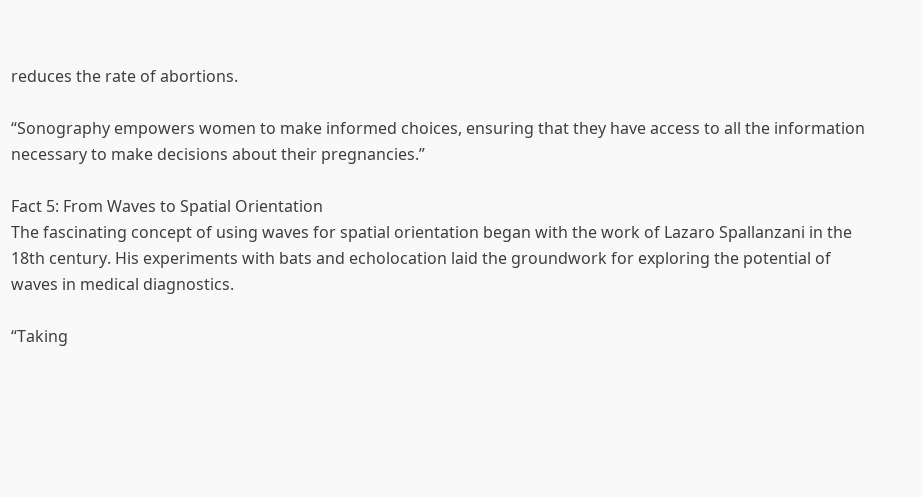reduces the rate of abortions.

“Sonography empowers women to make informed choices, ensuring that they have access to all the information necessary to make decisions about their pregnancies.”

Fact 5: From Waves to Spatial Orientation
The fascinating concept of using waves for spatial orientation began with the work of Lazaro Spallanzani in the 18th century. His experiments with bats and echolocation laid the groundwork for exploring the potential of waves in medical diagnostics.

“Taking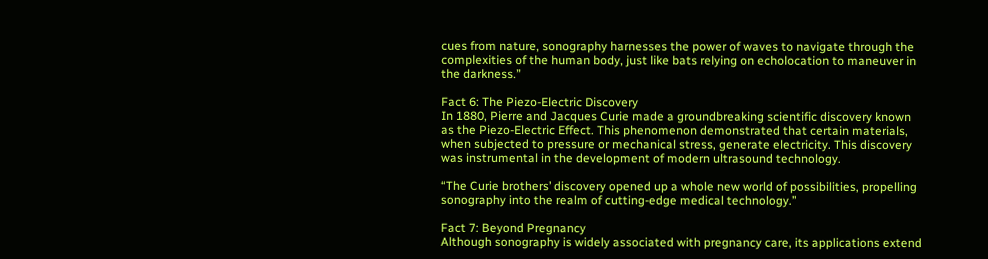cues from nature, sonography harnesses the power of waves to navigate through the complexities of the human body, just like bats relying on echolocation to maneuver in the darkness.”

Fact 6: The Piezo-Electric Discovery
In 1880, Pierre and Jacques Curie made a groundbreaking scientific discovery known as the Piezo-Electric Effect. This phenomenon demonstrated that certain materials, when subjected to pressure or mechanical stress, generate electricity. This discovery was instrumental in the development of modern ultrasound technology.

“The Curie brothers’ discovery opened up a whole new world of possibilities, propelling sonography into the realm of cutting-edge medical technology.”

Fact 7: Beyond Pregnancy
Although sonography is widely associated with pregnancy care, its applications extend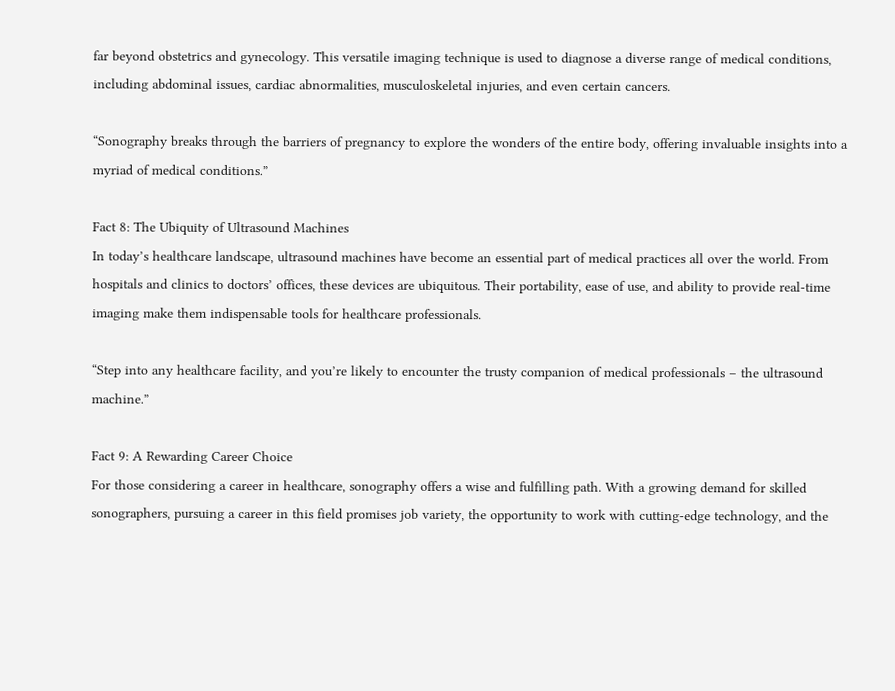far beyond obstetrics and gynecology. This versatile imaging technique is used to diagnose a diverse range of medical conditions, including abdominal issues, cardiac abnormalities, musculoskeletal injuries, and even certain cancers.

“Sonography breaks through the barriers of pregnancy to explore the wonders of the entire body, offering invaluable insights into a myriad of medical conditions.”

Fact 8: The Ubiquity of Ultrasound Machines
In today’s healthcare landscape, ultrasound machines have become an essential part of medical practices all over the world. From hospitals and clinics to doctors’ offices, these devices are ubiquitous. Their portability, ease of use, and ability to provide real-time imaging make them indispensable tools for healthcare professionals.

“Step into any healthcare facility, and you’re likely to encounter the trusty companion of medical professionals – the ultrasound machine.”

Fact 9: A Rewarding Career Choice
For those considering a career in healthcare, sonography offers a wise and fulfilling path. With a growing demand for skilled sonographers, pursuing a career in this field promises job variety, the opportunity to work with cutting-edge technology, and the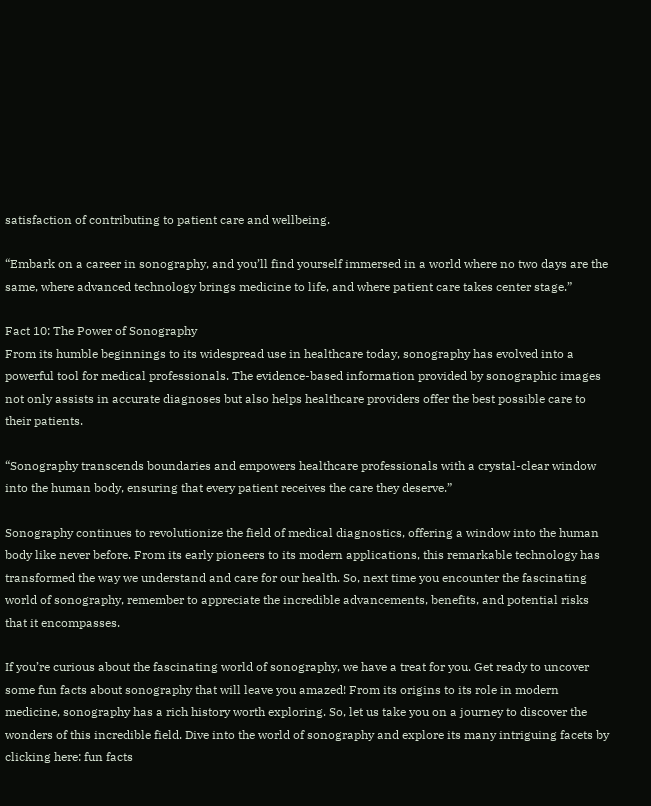satisfaction of contributing to patient care and wellbeing.

“Embark on a career in sonography, and you’ll find yourself immersed in a world where no two days are the same, where advanced technology brings medicine to life, and where patient care takes center stage.”

Fact 10: The Power of Sonography
From its humble beginnings to its widespread use in healthcare today, sonography has evolved into a powerful tool for medical professionals. The evidence-based information provided by sonographic images not only assists in accurate diagnoses but also helps healthcare providers offer the best possible care to their patients.

“Sonography transcends boundaries and empowers healthcare professionals with a crystal-clear window into the human body, ensuring that every patient receives the care they deserve.”

Sonography continues to revolutionize the field of medical diagnostics, offering a window into the human body like never before. From its early pioneers to its modern applications, this remarkable technology has transformed the way we understand and care for our health. So, next time you encounter the fascinating world of sonography, remember to appreciate the incredible advancements, benefits, and potential risks that it encompasses.

If you’re curious about the fascinating world of sonography, we have a treat for you. Get ready to uncover some fun facts about sonography that will leave you amazed! From its origins to its role in modern medicine, sonography has a rich history worth exploring. So, let us take you on a journey to discover the wonders of this incredible field. Dive into the world of sonography and explore its many intriguing facets by clicking here: fun facts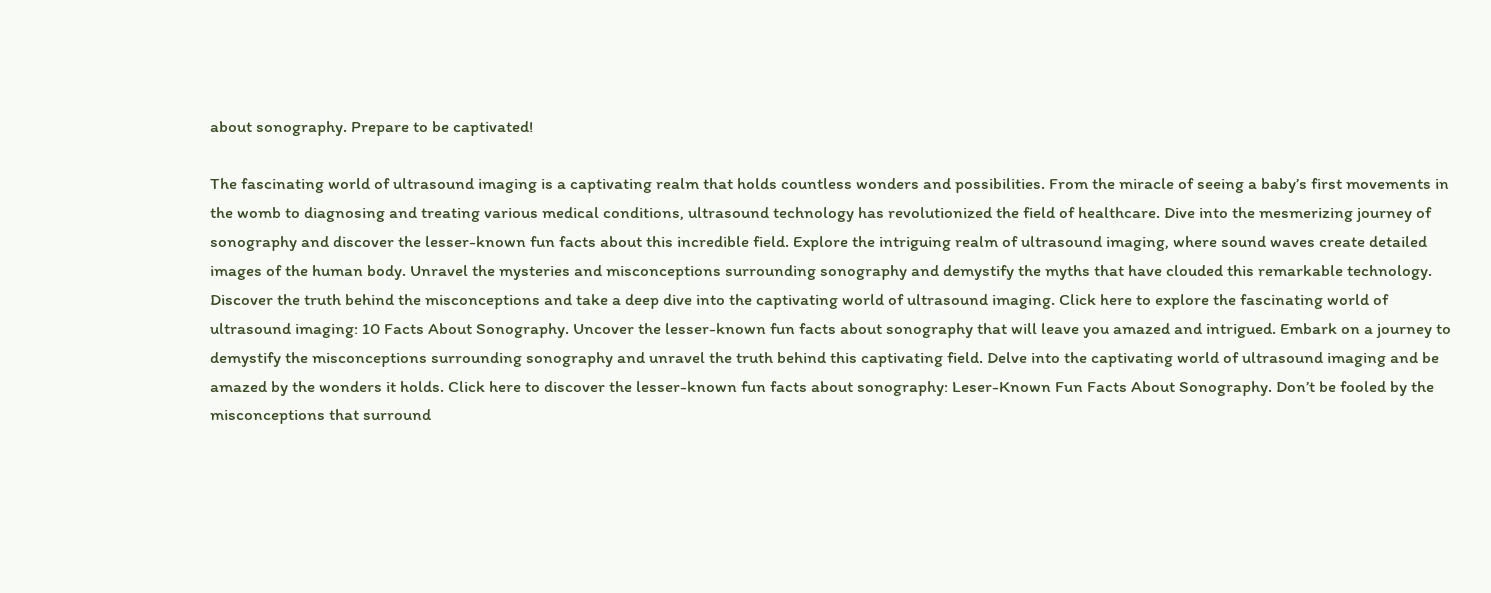about sonography. Prepare to be captivated!

The fascinating world of ultrasound imaging is a captivating realm that holds countless wonders and possibilities. From the miracle of seeing a baby’s first movements in the womb to diagnosing and treating various medical conditions, ultrasound technology has revolutionized the field of healthcare. Dive into the mesmerizing journey of sonography and discover the lesser-known fun facts about this incredible field. Explore the intriguing realm of ultrasound imaging, where sound waves create detailed images of the human body. Unravel the mysteries and misconceptions surrounding sonography and demystify the myths that have clouded this remarkable technology. Discover the truth behind the misconceptions and take a deep dive into the captivating world of ultrasound imaging. Click here to explore the fascinating world of ultrasound imaging: 10 Facts About Sonography. Uncover the lesser-known fun facts about sonography that will leave you amazed and intrigued. Embark on a journey to demystify the misconceptions surrounding sonography and unravel the truth behind this captivating field. Delve into the captivating world of ultrasound imaging and be amazed by the wonders it holds. Click here to discover the lesser-known fun facts about sonography: Leser-Known Fun Facts About Sonography. Don’t be fooled by the misconceptions that surround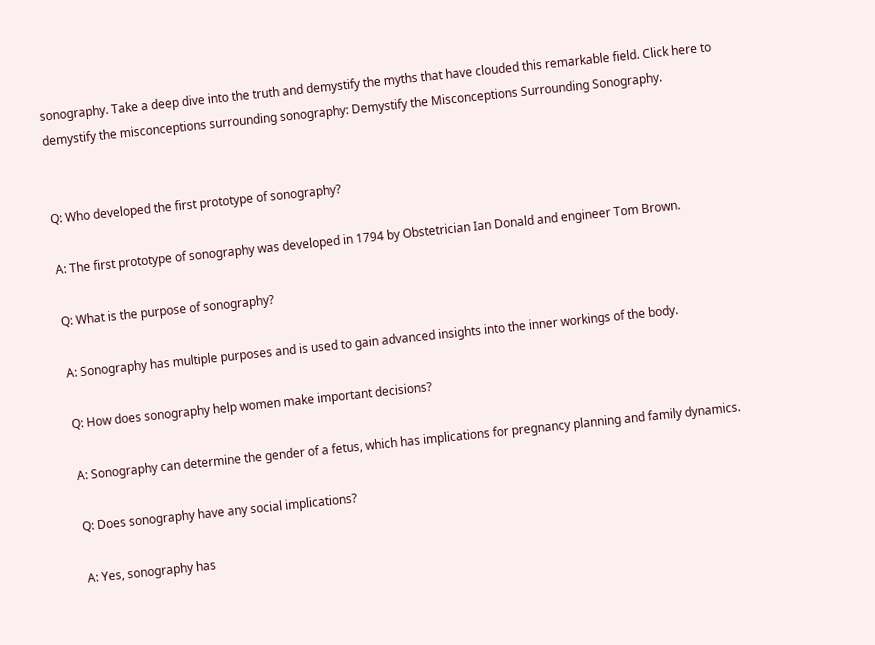sonography. Take a deep dive into the truth and demystify the myths that have clouded this remarkable field. Click here to demystify the misconceptions surrounding sonography: Demystify the Misconceptions Surrounding Sonography.


Q: Who developed the first prototype of sonography?

A: The first prototype of sonography was developed in 1794 by Obstetrician Ian Donald and engineer Tom Brown.

Q: What is the purpose of sonography?

A: Sonography has multiple purposes and is used to gain advanced insights into the inner workings of the body.

Q: How does sonography help women make important decisions?

A: Sonography can determine the gender of a fetus, which has implications for pregnancy planning and family dynamics.

Q: Does sonography have any social implications?

A: Yes, sonography has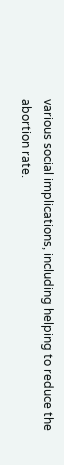various social implications, including helping to reduce the abortion rate.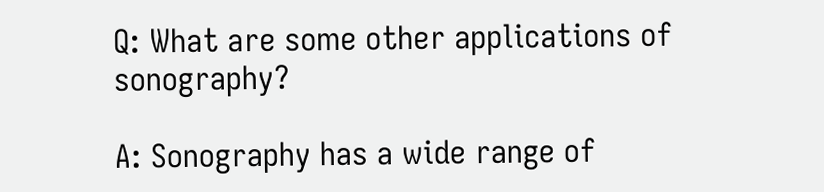Q: What are some other applications of sonography?

A: Sonography has a wide range of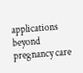applications beyond pregnancy care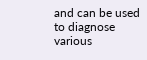and can be used to diagnose various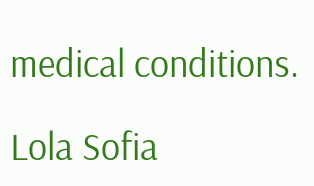medical conditions.

Lola Sofia